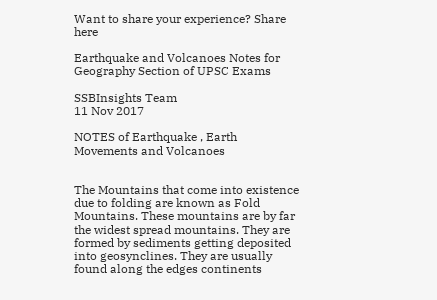Want to share your experience? Share here

Earthquake and Volcanoes Notes for Geography Section of UPSC Exams

SSBInsights Team
11 Nov 2017

NOTES of Earthquake , Earth Movements and Volcanoes


The Mountains that come into existence due to folding are known as Fold Mountains. These mountains are by far the widest spread mountains. They are formed by sediments getting deposited into geosynclines. They are usually found along the edges continents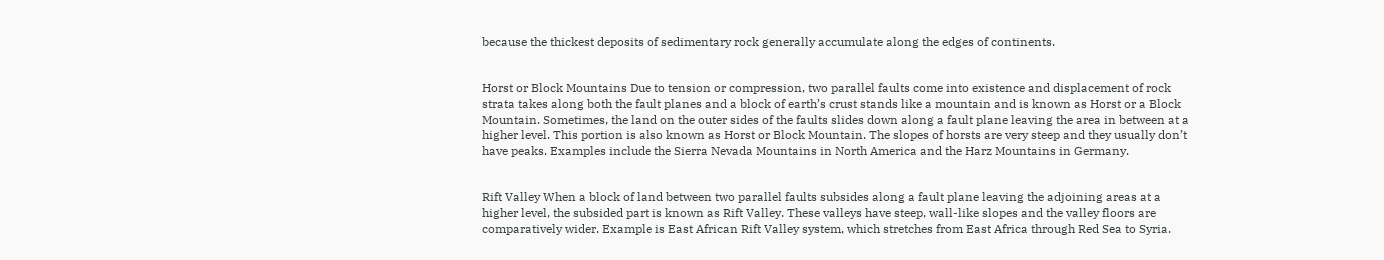because the thickest deposits of sedimentary rock generally accumulate along the edges of continents.


Horst or Block Mountains Due to tension or compression, two parallel faults come into existence and displacement of rock strata takes along both the fault planes and a block of earth’s crust stands like a mountain and is known as Horst or a Block Mountain. Sometimes, the land on the outer sides of the faults slides down along a fault plane leaving the area in between at a higher level. This portion is also known as Horst or Block Mountain. The slopes of horsts are very steep and they usually don’t have peaks. Examples include the Sierra Nevada Mountains in North America and the Harz Mountains in Germany.


Rift Valley When a block of land between two parallel faults subsides along a fault plane leaving the adjoining areas at a higher level, the subsided part is known as Rift Valley. These valleys have steep, wall-like slopes and the valley floors are comparatively wider. Example is East African Rift Valley system, which stretches from East Africa through Red Sea to Syria.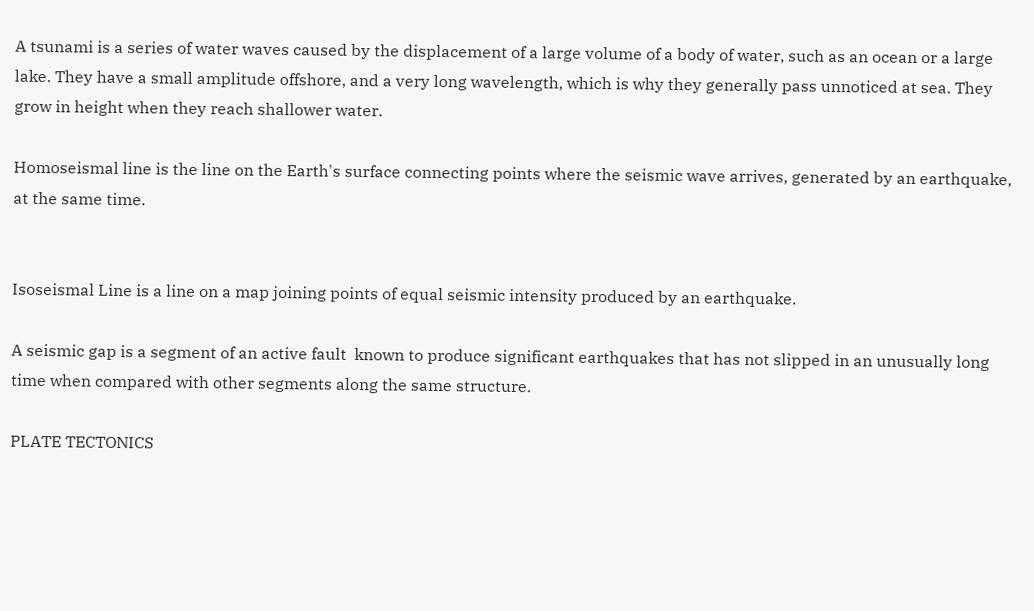A tsunami is a series of water waves caused by the displacement of a large volume of a body of water, such as an ocean or a large lake. They have a small amplitude offshore, and a very long wavelength, which is why they generally pass unnoticed at sea. They grow in height when they reach shallower water.

Homoseismal line is the line on the Earth's surface connecting points where the seismic wave arrives, generated by an earthquake, at the same time.


Isoseismal Line is a line on a map joining points of equal seismic intensity produced by an earthquake.

A seismic gap is a segment of an active fault  known to produce significant earthquakes that has not slipped in an unusually long time when compared with other segments along the same structure.

PLATE TECTONICS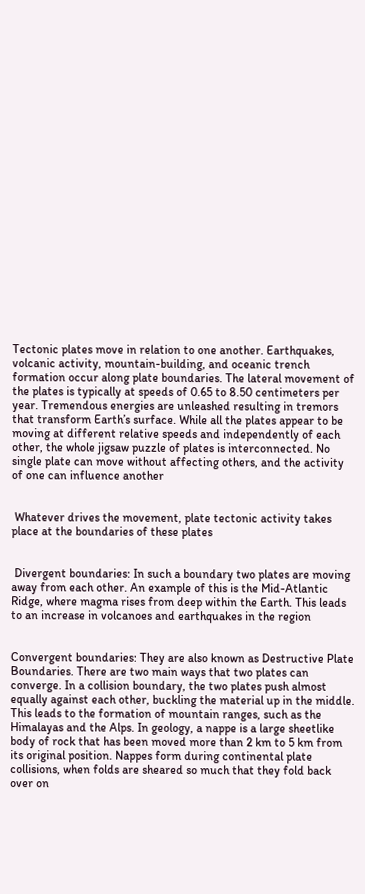Tectonic plates move in relation to one another. Earthquakes, volcanic activity, mountain-building, and oceanic trench formation occur along plate boundaries. The lateral movement of the plates is typically at speeds of 0.65 to 8.50 centimeters per year. Tremendous energies are unleashed resulting in tremors that transform Earth’s surface. While all the plates appear to be moving at different relative speeds and independently of each other, the whole jigsaw puzzle of plates is interconnected. No single plate can move without affecting others, and the activity of one can influence another


 Whatever drives the movement, plate tectonic activity takes place at the boundaries of these plates


 Divergent boundaries: In such a boundary two plates are moving away from each other. An example of this is the Mid-Atlantic Ridge, where magma rises from deep within the Earth. This leads to an increase in volcanoes and earthquakes in the region


Convergent boundaries: They are also known as Destructive Plate Boundaries. There are two main ways that two plates can converge. In a collision boundary, the two plates push almost equally against each other, buckling the material up in the middle. This leads to the formation of mountain ranges, such as the Himalayas and the Alps. In geology, a nappe is a large sheetlike body of rock that has been moved more than 2 km to 5 km from its original position. Nappes form during continental plate collisions, when folds are sheared so much that they fold back over on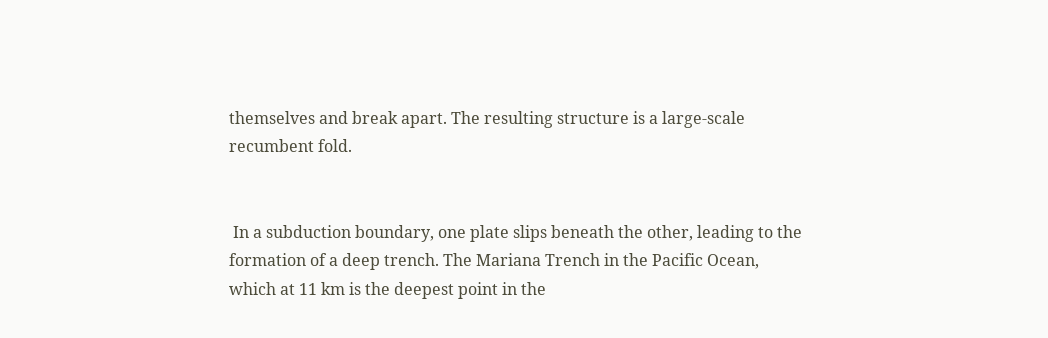themselves and break apart. The resulting structure is a large-scale recumbent fold.


 In a subduction boundary, one plate slips beneath the other, leading to the formation of a deep trench. The Mariana Trench in the Pacific Ocean, which at 11 km is the deepest point in the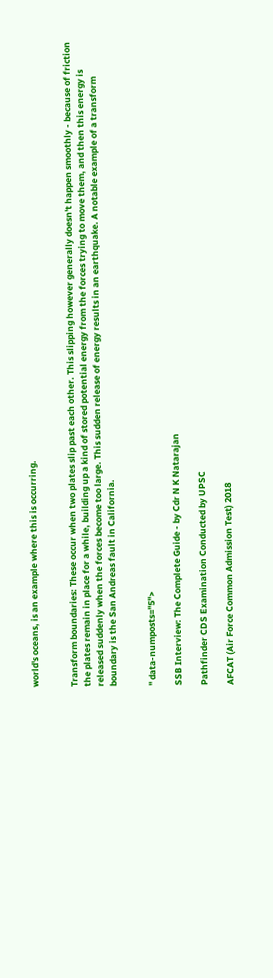world's oceans, is an example where this is occurring.


Transform boundaries: These occur when two plates slip past each other. This slipping however generally doesn't happen smoothly - because of friction the plates remain in place for a while, building up a kind of stored potential energy from the forces trying to move them, and then this energy is released suddenly when the forces become too large. This sudden release of energy results in an earthquake. A notable example of a transform boundary is the San Andreas fault in California.


" data-numposts="5">

SSB Interview: The Complete Guide - by Cdr N K Natarajan

Pathfinder CDS Examination Conducted by UPSC

AFCAT (Air Force Common Admission Test) 2018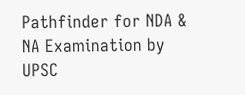Pathfinder for NDA & NA Examination by UPSC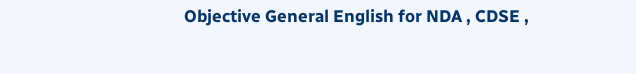Objective General English for NDA , CDSE ,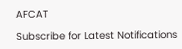AFCAT

Subscribe for Latest Notifications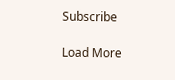Subscribe

Load More